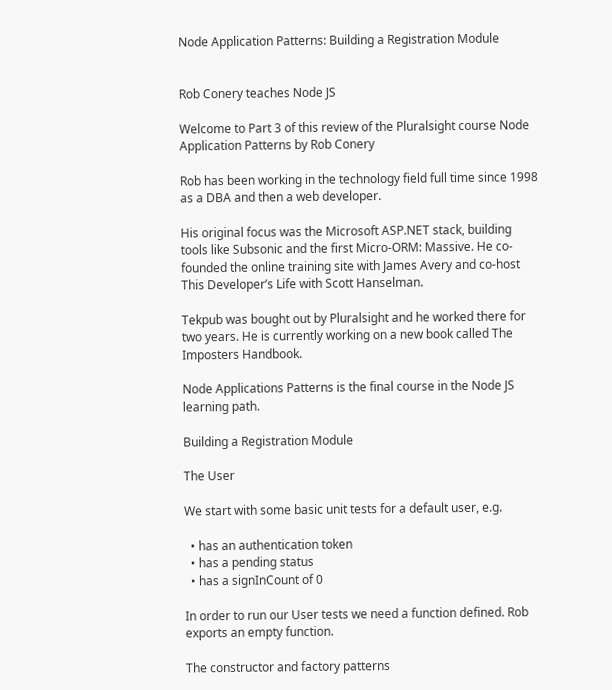Node Application Patterns: Building a Registration Module


Rob Conery teaches Node JS

Welcome to Part 3 of this review of the Pluralsight course Node Application Patterns by Rob Conery

Rob has been working in the technology field full time since 1998 as a DBA and then a web developer.

His original focus was the Microsoft ASP.NET stack, building tools like Subsonic and the first Micro-ORM: Massive. He co-founded the online training site with James Avery and co-host This Developer’s Life with Scott Hanselman.

Tekpub was bought out by Pluralsight and he worked there for two years. He is currently working on a new book called The Imposters Handbook.

Node Applications Patterns is the final course in the Node JS learning path.

Building a Registration Module

The User

We start with some basic unit tests for a default user, e.g.

  • has an authentication token
  • has a pending status
  • has a signInCount of 0

In order to run our User tests we need a function defined. Rob exports an empty function.

The constructor and factory patterns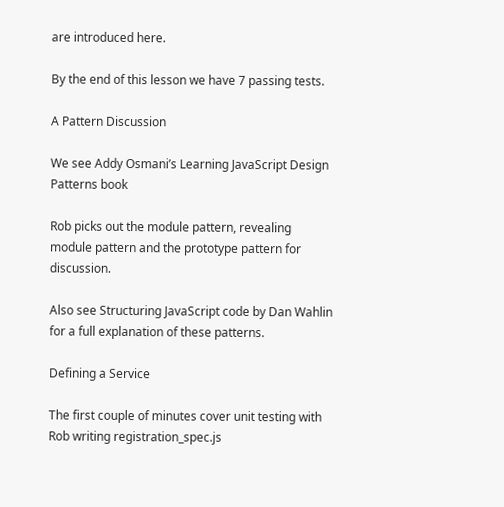are introduced here.

By the end of this lesson we have 7 passing tests.

A Pattern Discussion

We see Addy Osmani’s Learning JavaScript Design Patterns book

Rob picks out the module pattern, revealing module pattern and the prototype pattern for discussion.

Also see Structuring JavaScript code by Dan Wahlin for a full explanation of these patterns.

Defining a Service

The first couple of minutes cover unit testing with Rob writing registration_spec.js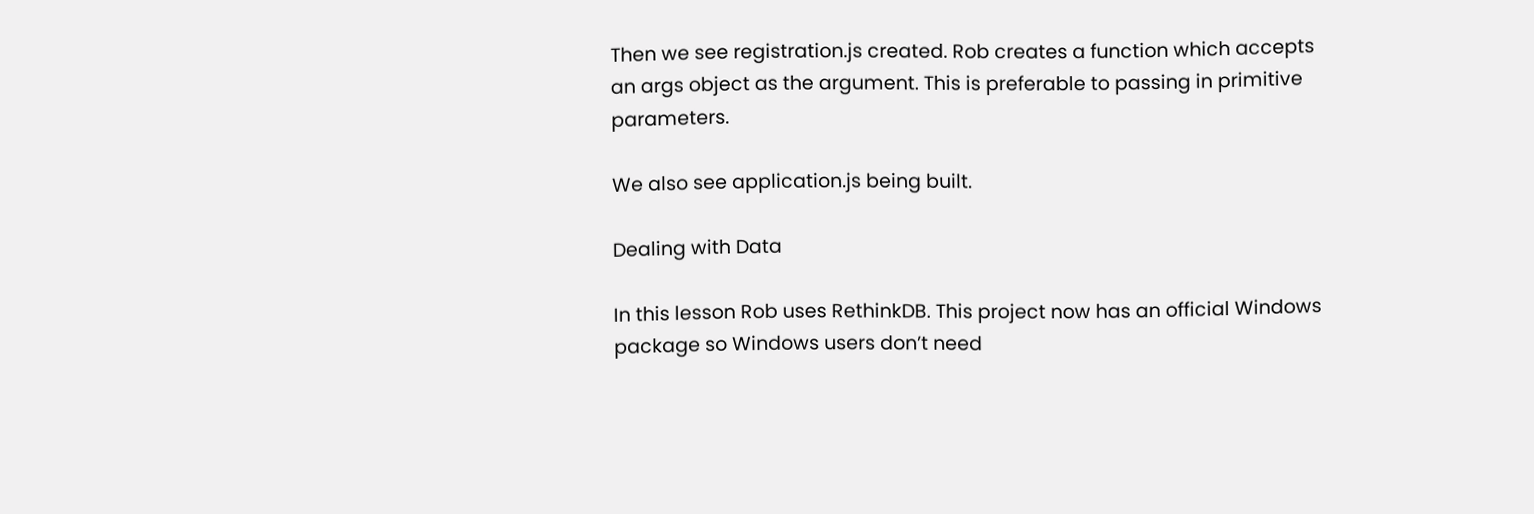Then we see registration.js created. Rob creates a function which accepts an args object as the argument. This is preferable to passing in primitive parameters.

We also see application.js being built.

Dealing with Data

In this lesson Rob uses RethinkDB. This project now has an official Windows package so Windows users don’t need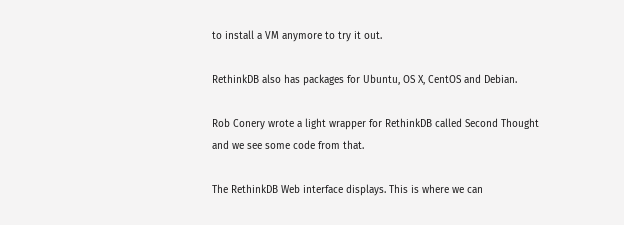to install a VM anymore to try it out.

RethinkDB also has packages for Ubuntu, OS X, CentOS and Debian.

Rob Conery wrote a light wrapper for RethinkDB called Second Thought and we see some code from that.

The RethinkDB Web interface displays. This is where we can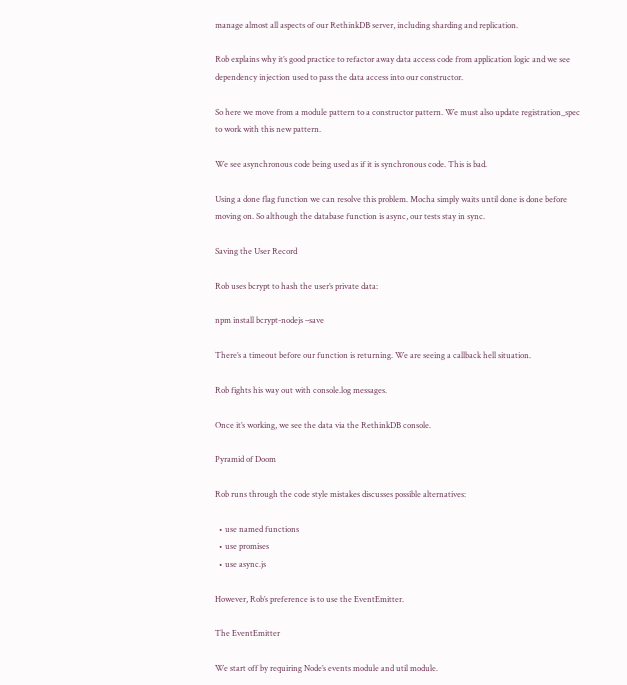manage almost all aspects of our RethinkDB server, including sharding and replication.

Rob explains why it’s good practice to refactor away data access code from application logic and we see dependency injection used to pass the data access into our constructor.

So here we move from a module pattern to a constructor pattern. We must also update registration_spec to work with this new pattern.

We see asynchronous code being used as if it is synchronous code. This is bad.

Using a done flag function we can resolve this problem. Mocha simply waits until done is done before moving on. So although the database function is async, our tests stay in sync.

Saving the User Record

Rob uses bcrypt to hash the user’s private data:

npm install bcrypt-nodejs –save

There’s a timeout before our function is returning. We are seeing a callback hell situation.

Rob fights his way out with console.log messages.

Once it’s working, we see the data via the RethinkDB console.

Pyramid of Doom

Rob runs through the code style mistakes discusses possible alternatives:

  • use named functions
  • use promises
  • use async.js

However, Rob’s preference is to use the EventEmitter.

The EventEmitter

We start off by requiring Node’s events module and util module.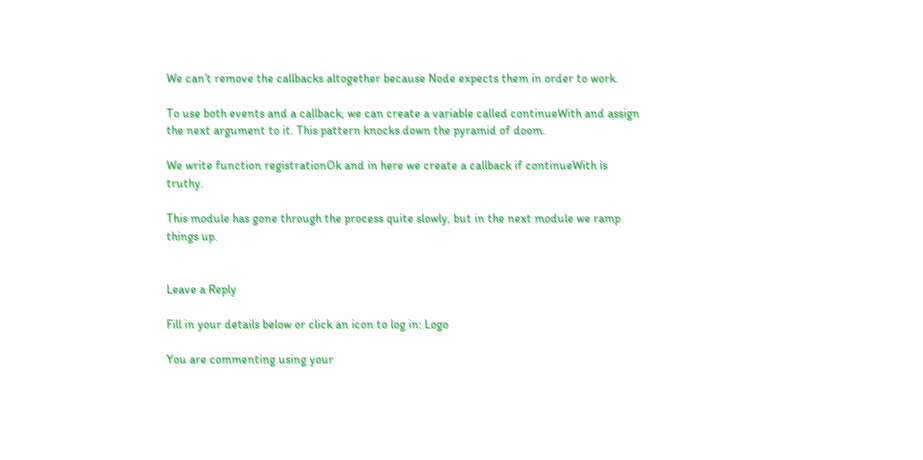We can’t remove the callbacks altogether because Node expects them in order to work.

To use both events and a callback, we can create a variable called continueWith and assign the next argument to it. This pattern knocks down the pyramid of doom.

We write function registrationOk and in here we create a callback if continueWith is truthy.

This module has gone through the process quite slowly, but in the next module we ramp things up.


Leave a Reply

Fill in your details below or click an icon to log in: Logo

You are commenting using your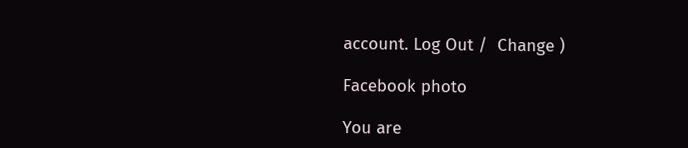account. Log Out /  Change )

Facebook photo

You are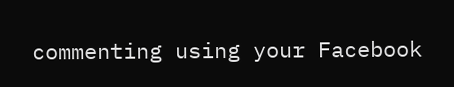commenting using your Facebook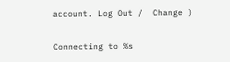account. Log Out /  Change )

Connecting to %s